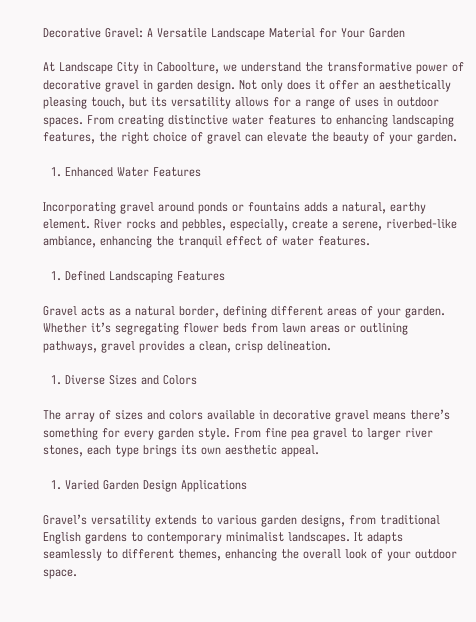Decorative Gravel: A Versatile Landscape Material for Your Garden

At Landscape City in Caboolture, we understand the transformative power of decorative gravel in garden design. Not only does it offer an aesthetically pleasing touch, but its versatility allows for a range of uses in outdoor spaces. From creating distinctive water features to enhancing landscaping features, the right choice of gravel can elevate the beauty of your garden.

  1. Enhanced Water Features

Incorporating gravel around ponds or fountains adds a natural, earthy element. River rocks and pebbles, especially, create a serene, riverbed-like ambiance, enhancing the tranquil effect of water features.

  1. Defined Landscaping Features

Gravel acts as a natural border, defining different areas of your garden. Whether it’s segregating flower beds from lawn areas or outlining pathways, gravel provides a clean, crisp delineation.

  1. Diverse Sizes and Colors

The array of sizes and colors available in decorative gravel means there’s something for every garden style. From fine pea gravel to larger river stones, each type brings its own aesthetic appeal.

  1. Varied Garden Design Applications

Gravel’s versatility extends to various garden designs, from traditional English gardens to contemporary minimalist landscapes. It adapts seamlessly to different themes, enhancing the overall look of your outdoor space.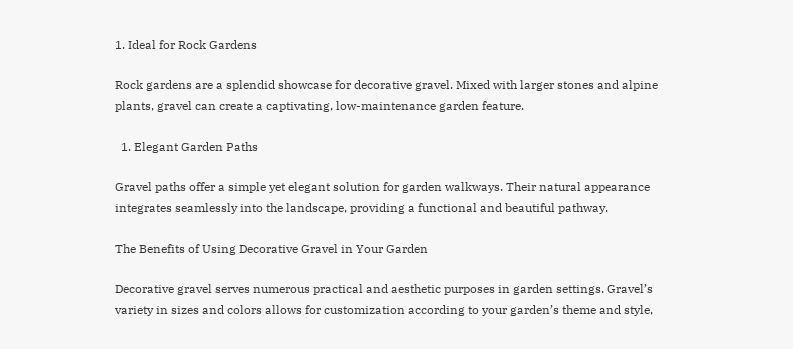1. Ideal for Rock Gardens

Rock gardens are a splendid showcase for decorative gravel. Mixed with larger stones and alpine plants, gravel can create a captivating, low-maintenance garden feature.

  1. Elegant Garden Paths

Gravel paths offer a simple yet elegant solution for garden walkways. Their natural appearance integrates seamlessly into the landscape, providing a functional and beautiful pathway.

The Benefits of Using Decorative Gravel in Your Garden

Decorative gravel serves numerous practical and aesthetic purposes in garden settings. Gravel’s variety in sizes and colors allows for customization according to your garden’s theme and style,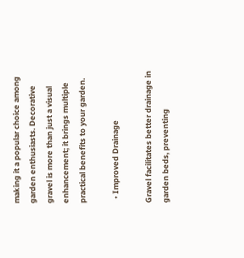making it a popular choice among garden enthusiasts. Decorative gravel is more than just a visual enhancement; it brings multiple practical benefits to your garden.

  • Improved Drainage

Gravel facilitates better drainage in garden beds, preventing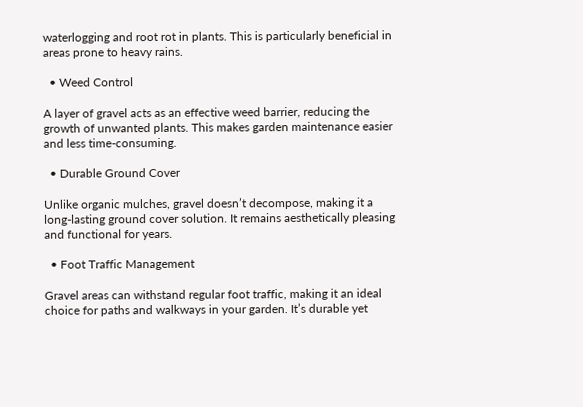waterlogging and root rot in plants. This is particularly beneficial in areas prone to heavy rains.

  • Weed Control

A layer of gravel acts as an effective weed barrier, reducing the growth of unwanted plants. This makes garden maintenance easier and less time-consuming.

  • Durable Ground Cover

Unlike organic mulches, gravel doesn’t decompose, making it a long-lasting ground cover solution. It remains aesthetically pleasing and functional for years.

  • Foot Traffic Management

Gravel areas can withstand regular foot traffic, making it an ideal choice for paths and walkways in your garden. It’s durable yet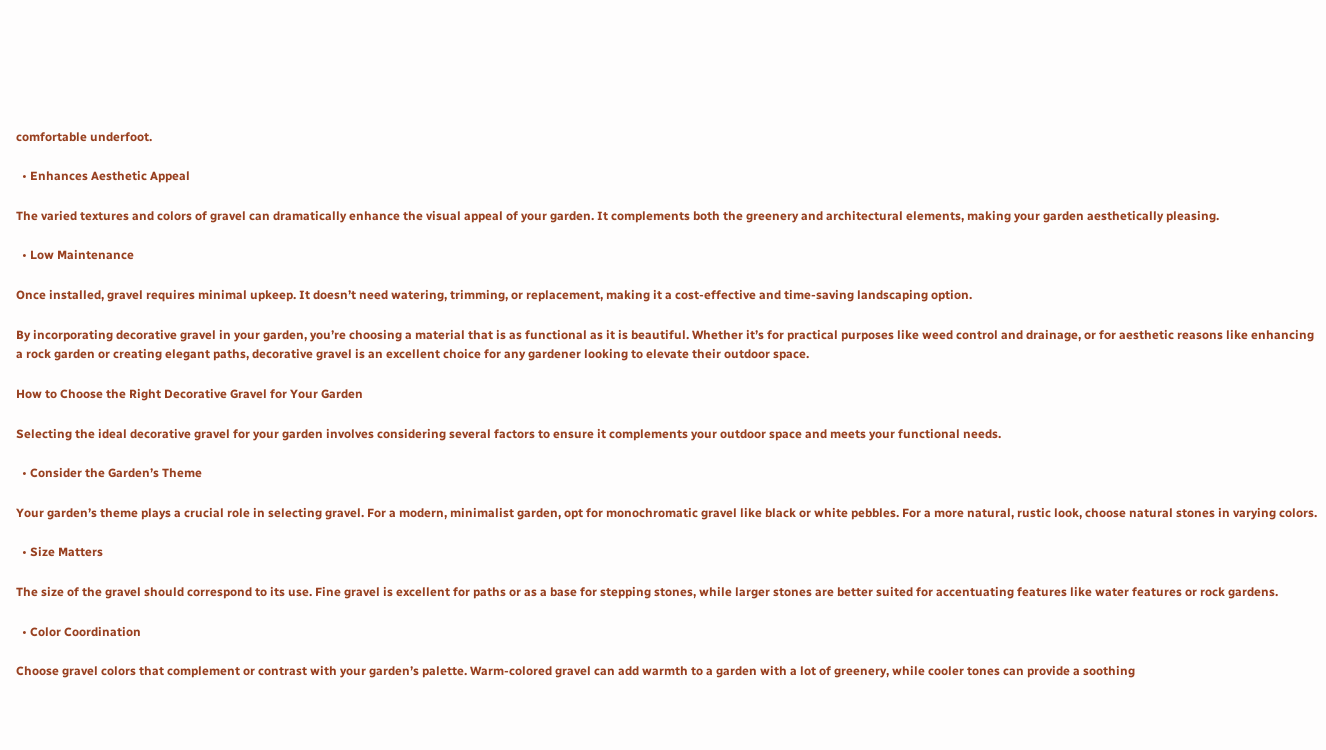comfortable underfoot.

  • Enhances Aesthetic Appeal

The varied textures and colors of gravel can dramatically enhance the visual appeal of your garden. It complements both the greenery and architectural elements, making your garden aesthetically pleasing.

  • Low Maintenance

Once installed, gravel requires minimal upkeep. It doesn’t need watering, trimming, or replacement, making it a cost-effective and time-saving landscaping option.

By incorporating decorative gravel in your garden, you’re choosing a material that is as functional as it is beautiful. Whether it’s for practical purposes like weed control and drainage, or for aesthetic reasons like enhancing a rock garden or creating elegant paths, decorative gravel is an excellent choice for any gardener looking to elevate their outdoor space.

How to Choose the Right Decorative Gravel for Your Garden

Selecting the ideal decorative gravel for your garden involves considering several factors to ensure it complements your outdoor space and meets your functional needs.

  • Consider the Garden’s Theme

Your garden’s theme plays a crucial role in selecting gravel. For a modern, minimalist garden, opt for monochromatic gravel like black or white pebbles. For a more natural, rustic look, choose natural stones in varying colors.

  • Size Matters

The size of the gravel should correspond to its use. Fine gravel is excellent for paths or as a base for stepping stones, while larger stones are better suited for accentuating features like water features or rock gardens.

  • Color Coordination

Choose gravel colors that complement or contrast with your garden’s palette. Warm-colored gravel can add warmth to a garden with a lot of greenery, while cooler tones can provide a soothing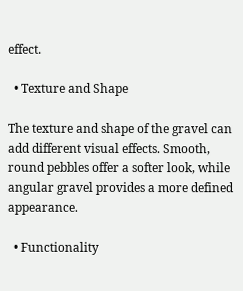effect.

  • Texture and Shape

The texture and shape of the gravel can add different visual effects. Smooth, round pebbles offer a softer look, while angular gravel provides a more defined appearance.

  • Functionality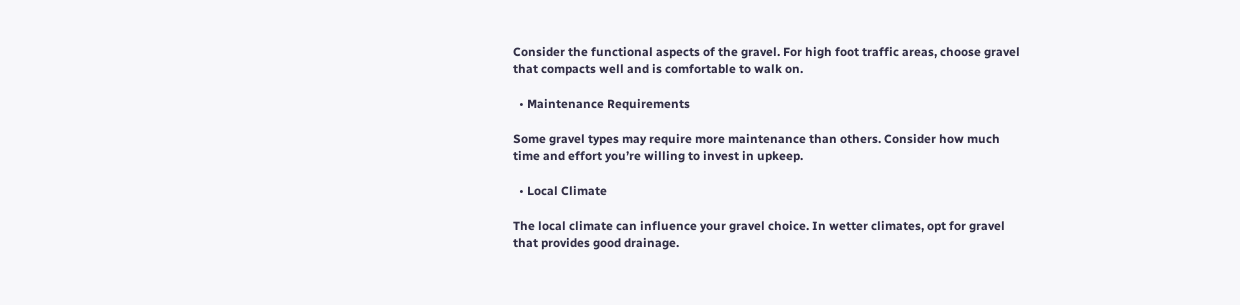Consider the functional aspects of the gravel. For high foot traffic areas, choose gravel that compacts well and is comfortable to walk on.

  • Maintenance Requirements

Some gravel types may require more maintenance than others. Consider how much time and effort you’re willing to invest in upkeep.

  • Local Climate

The local climate can influence your gravel choice. In wetter climates, opt for gravel that provides good drainage.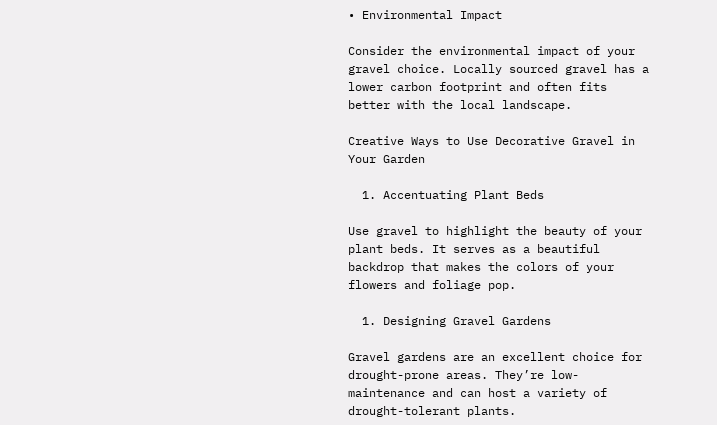• Environmental Impact

Consider the environmental impact of your gravel choice. Locally sourced gravel has a lower carbon footprint and often fits better with the local landscape.

Creative Ways to Use Decorative Gravel in Your Garden

  1. Accentuating Plant Beds

Use gravel to highlight the beauty of your plant beds. It serves as a beautiful backdrop that makes the colors of your flowers and foliage pop.

  1. Designing Gravel Gardens

Gravel gardens are an excellent choice for drought-prone areas. They’re low-maintenance and can host a variety of drought-tolerant plants.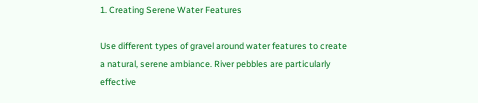1. Creating Serene Water Features

Use different types of gravel around water features to create a natural, serene ambiance. River pebbles are particularly effective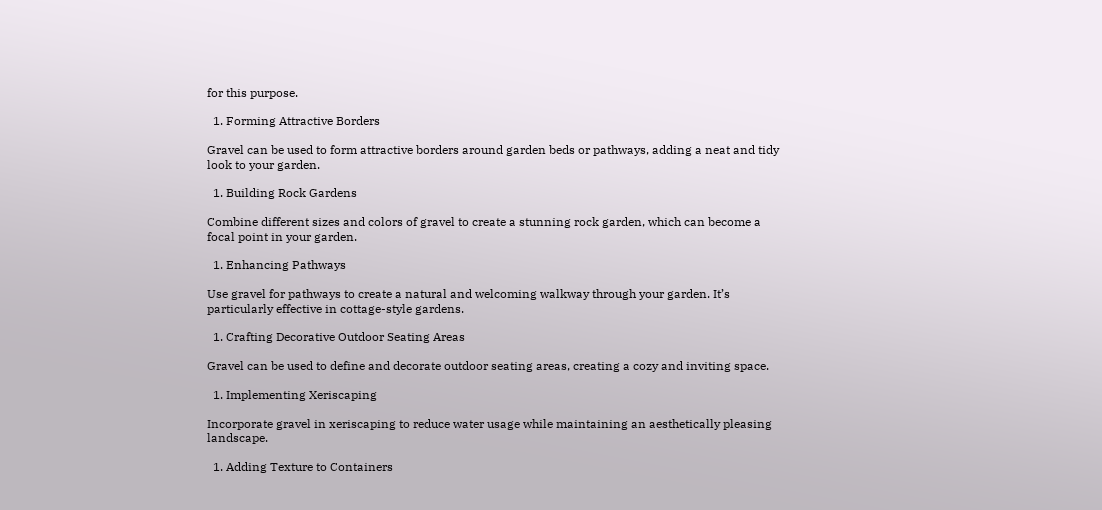for this purpose.

  1. Forming Attractive Borders

Gravel can be used to form attractive borders around garden beds or pathways, adding a neat and tidy look to your garden.

  1. Building Rock Gardens

Combine different sizes and colors of gravel to create a stunning rock garden, which can become a focal point in your garden.

  1. Enhancing Pathways

Use gravel for pathways to create a natural and welcoming walkway through your garden. It’s particularly effective in cottage-style gardens.

  1. Crafting Decorative Outdoor Seating Areas

Gravel can be used to define and decorate outdoor seating areas, creating a cozy and inviting space.

  1. Implementing Xeriscaping

Incorporate gravel in xeriscaping to reduce water usage while maintaining an aesthetically pleasing landscape.

  1. Adding Texture to Containers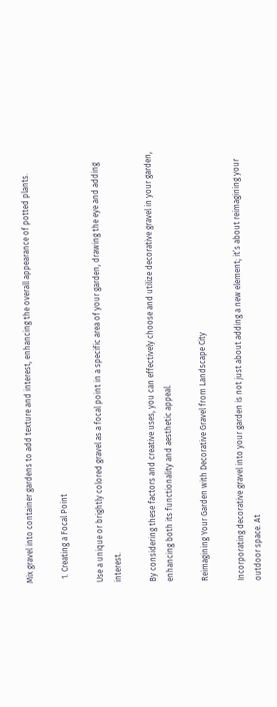Mix gravel into container gardens to add texture and interest, enhancing the overall appearance of potted plants.

  1. Creating a Focal Point

Use a unique or brightly colored gravel as a focal point in a specific area of your garden, drawing the eye and adding interest.

By considering these factors and creative uses, you can effectively choose and utilize decorative gravel in your garden, enhancing both its functionality and aesthetic appeal.

Reimagining Your Garden with Decorative Gravel from Landscape City

Incorporating decorative gravel into your garden is not just about adding a new element; it’s about reimagining your outdoor space. At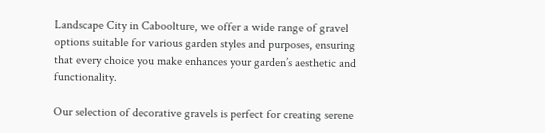Landscape City in Caboolture, we offer a wide range of gravel options suitable for various garden styles and purposes, ensuring that every choice you make enhances your garden’s aesthetic and functionality.

Our selection of decorative gravels is perfect for creating serene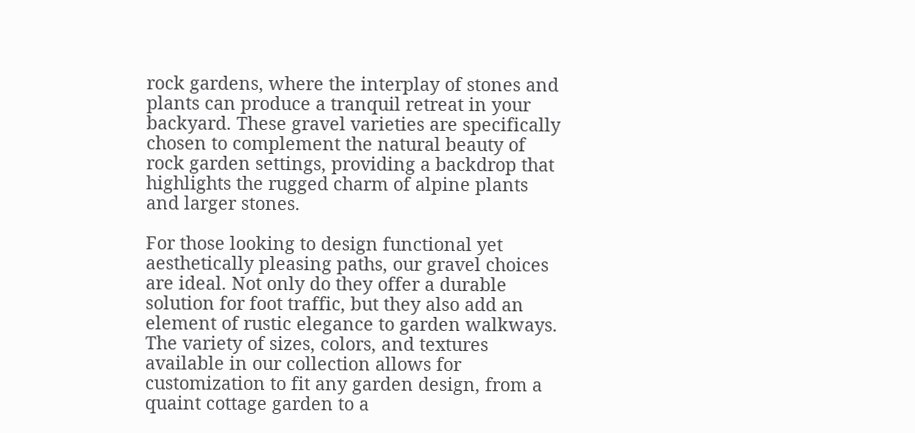rock gardens, where the interplay of stones and plants can produce a tranquil retreat in your backyard. These gravel varieties are specifically chosen to complement the natural beauty of rock garden settings, providing a backdrop that highlights the rugged charm of alpine plants and larger stones.

For those looking to design functional yet aesthetically pleasing paths, our gravel choices are ideal. Not only do they offer a durable solution for foot traffic, but they also add an element of rustic elegance to garden walkways. The variety of sizes, colors, and textures available in our collection allows for customization to fit any garden design, from a quaint cottage garden to a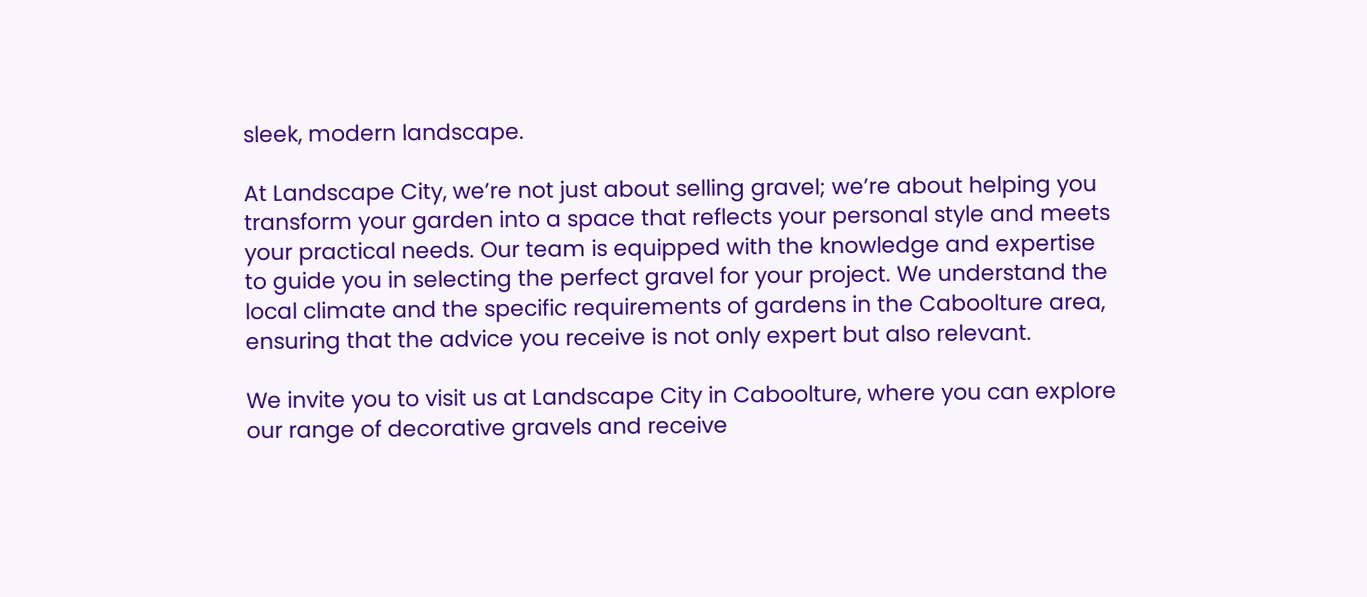sleek, modern landscape.

At Landscape City, we’re not just about selling gravel; we’re about helping you transform your garden into a space that reflects your personal style and meets your practical needs. Our team is equipped with the knowledge and expertise to guide you in selecting the perfect gravel for your project. We understand the local climate and the specific requirements of gardens in the Caboolture area, ensuring that the advice you receive is not only expert but also relevant.

We invite you to visit us at Landscape City in Caboolture, where you can explore our range of decorative gravels and receive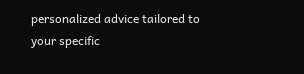personalized advice tailored to your specific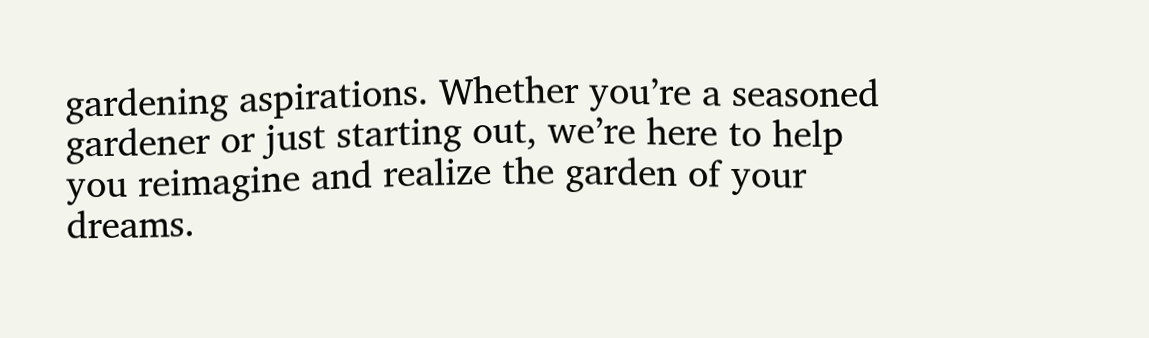gardening aspirations. Whether you’re a seasoned gardener or just starting out, we’re here to help you reimagine and realize the garden of your dreams.